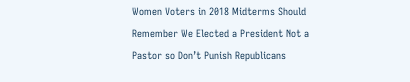Women Voters in 2018 Midterms Should Remember We Elected a President Not a Pastor so Don’t Punish Republicans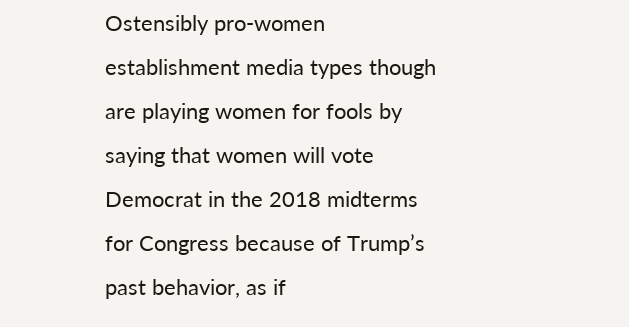Ostensibly pro-women establishment media types though are playing women for fools by saying that women will vote Democrat in the 2018 midterms for Congress because of Trump’s past behavior, as if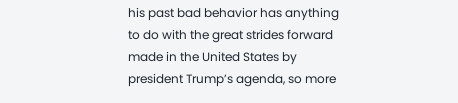his past bad behavior has anything to do with the great strides forward made in the United States by president Trump’s agenda, so more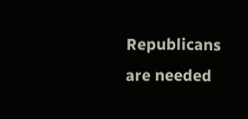Republicans are needed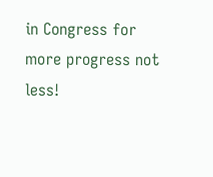in Congress for more progress not less!